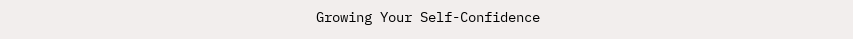Growing Your Self-Confidence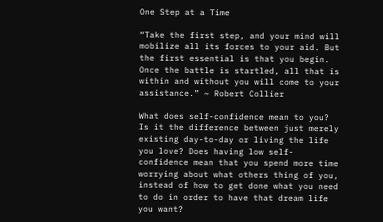One Step at a Time

“Take the first step, and your mind will mobilize all its forces to your aid. But the first essential is that you begin. Once the battle is startled, all that is within and without you will come to your assistance.” ~ Robert Collier

What does self-confidence mean to you? Is it the difference between just merely existing day-to-day or living the life you love? Does having low self-confidence mean that you spend more time worrying about what others thing of you, instead of how to get done what you need to do in order to have that dream life you want?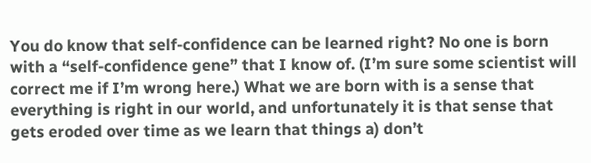You do know that self-confidence can be learned right? No one is born with a “self-confidence gene” that I know of. (I’m sure some scientist will correct me if I’m wrong here.) What we are born with is a sense that everything is right in our world, and unfortunately it is that sense that gets eroded over time as we learn that things a) don’t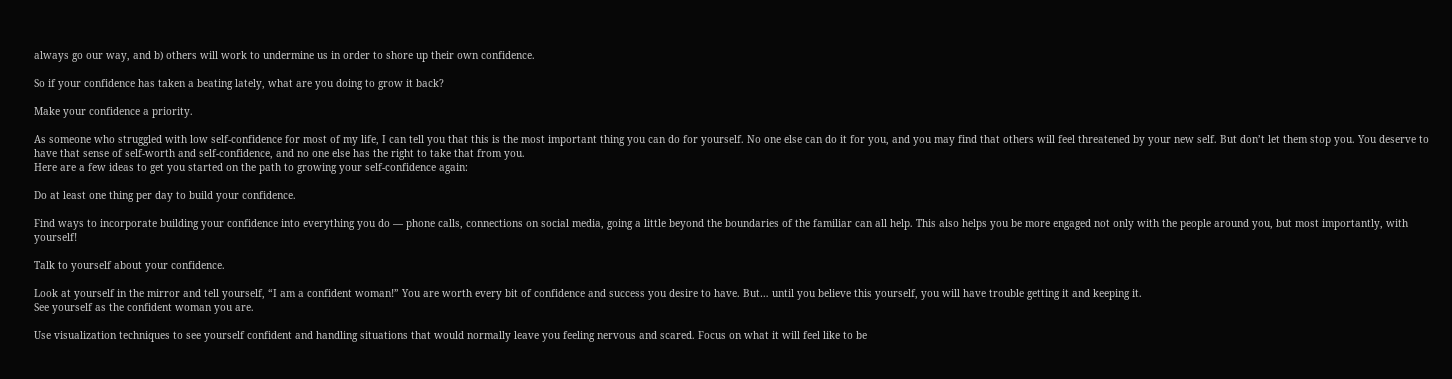always go our way, and b) others will work to undermine us in order to shore up their own confidence.

So if your confidence has taken a beating lately, what are you doing to grow it back?

Make your confidence a priority.

As someone who struggled with low self-confidence for most of my life, I can tell you that this is the most important thing you can do for yourself. No one else can do it for you, and you may find that others will feel threatened by your new self. But don’t let them stop you. You deserve to have that sense of self-worth and self-confidence, and no one else has the right to take that from you.
Here are a few ideas to get you started on the path to growing your self-confidence again:

Do at least one thing per day to build your confidence.

Find ways to incorporate building your confidence into everything you do — phone calls, connections on social media, going a little beyond the boundaries of the familiar can all help. This also helps you be more engaged not only with the people around you, but most importantly, with yourself!

Talk to yourself about your confidence.

Look at yourself in the mirror and tell yourself, “I am a confident woman!” You are worth every bit of confidence and success you desire to have. But… until you believe this yourself, you will have trouble getting it and keeping it.
See yourself as the confident woman you are.

Use visualization techniques to see yourself confident and handling situations that would normally leave you feeling nervous and scared. Focus on what it will feel like to be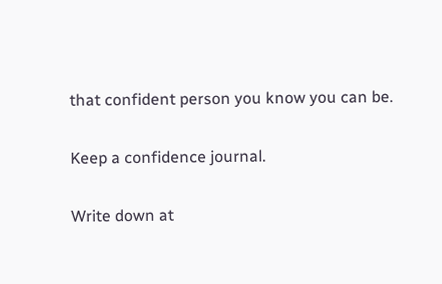that confident person you know you can be.

Keep a confidence journal.

Write down at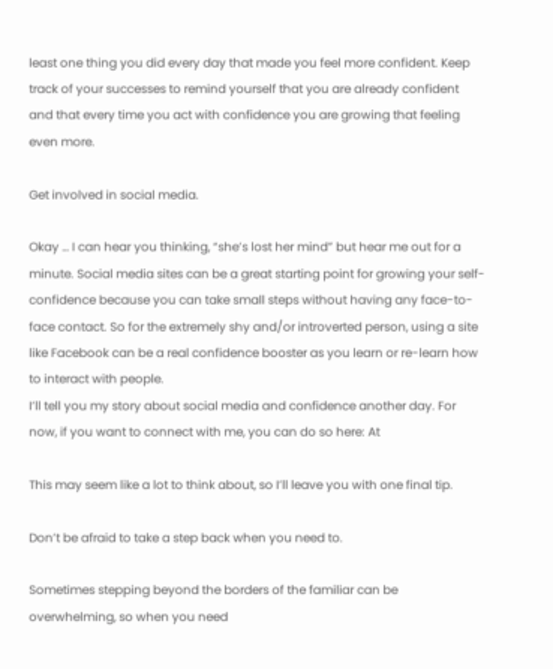least one thing you did every day that made you feel more confident. Keep track of your successes to remind yourself that you are already confident and that every time you act with confidence you are growing that feeling even more.

Get involved in social media.

Okay … I can hear you thinking, “she’s lost her mind” but hear me out for a minute. Social media sites can be a great starting point for growing your self-confidence because you can take small steps without having any face-to-face contact. So for the extremely shy and/or introverted person, using a site like Facebook can be a real confidence booster as you learn or re-learn how to interact with people.
I’ll tell you my story about social media and confidence another day. For now, if you want to connect with me, you can do so here: At

This may seem like a lot to think about, so I’ll leave you with one final tip.

Don’t be afraid to take a step back when you need to.

Sometimes stepping beyond the borders of the familiar can be overwhelming, so when you need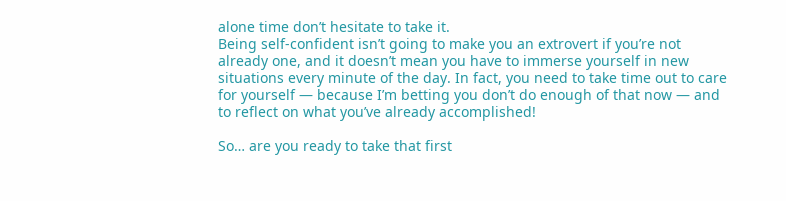alone time don’t hesitate to take it.
Being self-confident isn’t going to make you an extrovert if you’re not already one, and it doesn’t mean you have to immerse yourself in new situations every minute of the day. In fact, you need to take time out to care for yourself — because I’m betting you don’t do enough of that now — and to reflect on what you’ve already accomplished!

So… are you ready to take that first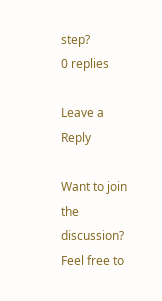step?
0 replies

Leave a Reply

Want to join the discussion?
Feel free to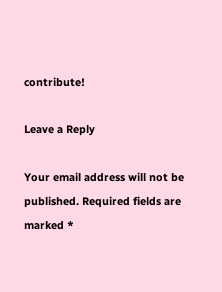contribute!

Leave a Reply

Your email address will not be published. Required fields are marked *